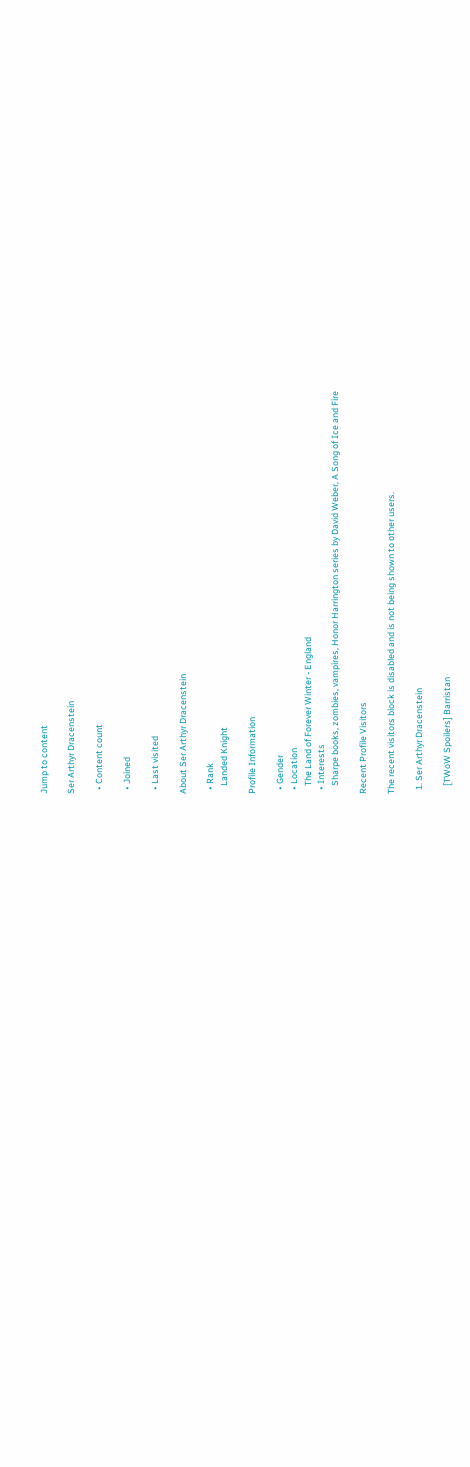Jump to content

Ser Arthyr Dracenstein

  • Content count

  • Joined

  • Last visited

About Ser Arthyr Dracenstein

  • Rank
    Landed Knight

Profile Information

  • Gender
  • Location
    The Land of Forever Winter - England
  • Interests
    Sharpe books, zombies, vampires, Honor Harrington series by David Weber, A Song of Ice and Fire

Recent Profile Visitors

The recent visitors block is disabled and is not being shown to other users.

  1. Ser Arthyr Dracenstein

    [TWoW Spoilers] Barristan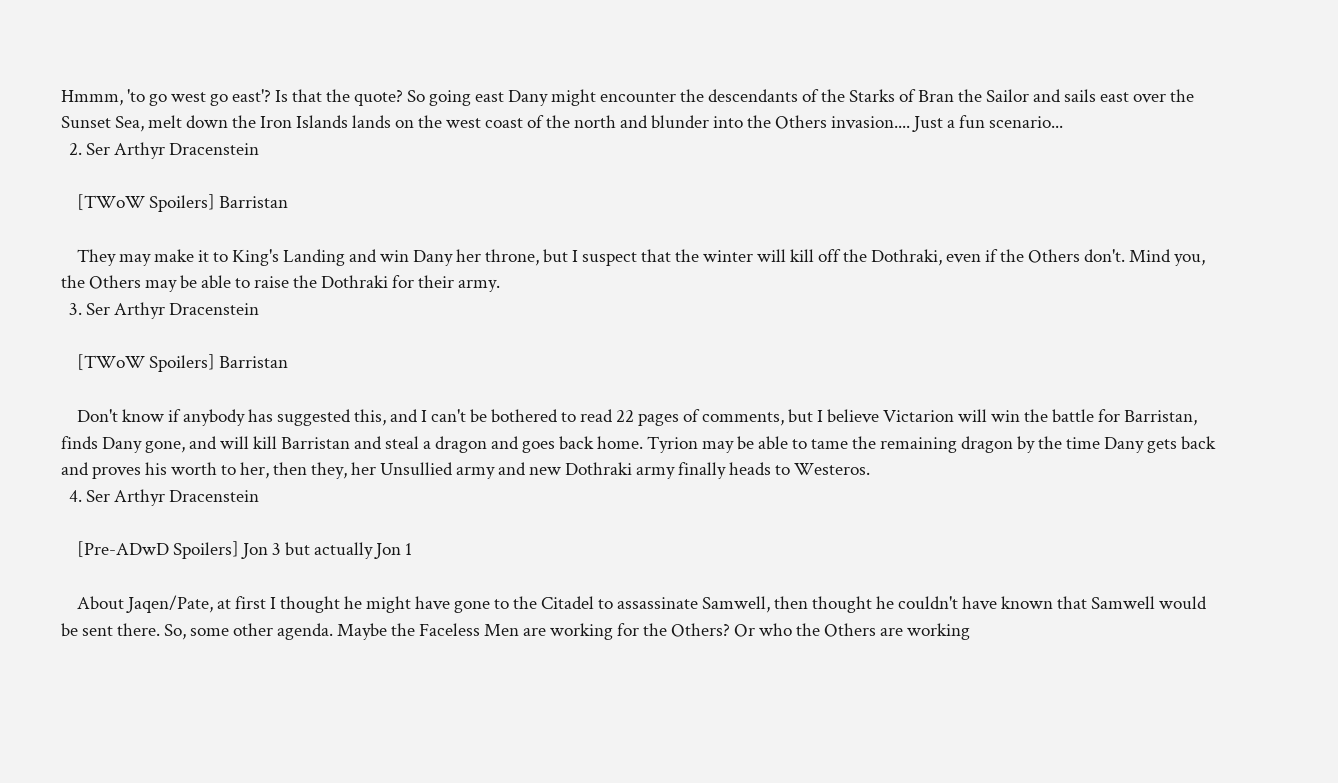Hmmm, 'to go west go east'? Is that the quote? So going east Dany might encounter the descendants of the Starks of Bran the Sailor and sails east over the Sunset Sea, melt down the Iron Islands lands on the west coast of the north and blunder into the Others invasion.... Just a fun scenario...
  2. Ser Arthyr Dracenstein

    [TWoW Spoilers] Barristan

    They may make it to King's Landing and win Dany her throne, but I suspect that the winter will kill off the Dothraki, even if the Others don't. Mind you, the Others may be able to raise the Dothraki for their army.
  3. Ser Arthyr Dracenstein

    [TWoW Spoilers] Barristan

    Don't know if anybody has suggested this, and I can't be bothered to read 22 pages of comments, but I believe Victarion will win the battle for Barristan, finds Dany gone, and will kill Barristan and steal a dragon and goes back home. Tyrion may be able to tame the remaining dragon by the time Dany gets back and proves his worth to her, then they, her Unsullied army and new Dothraki army finally heads to Westeros.
  4. Ser Arthyr Dracenstein

    [Pre-ADwD Spoilers] Jon 3 but actually Jon 1

    About Jaqen/Pate, at first I thought he might have gone to the Citadel to assassinate Samwell, then thought he couldn't have known that Samwell would be sent there. So, some other agenda. Maybe the Faceless Men are working for the Others? Or who the Others are working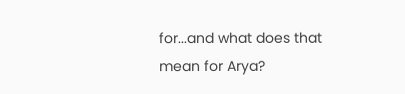for...and what does that mean for Arya?